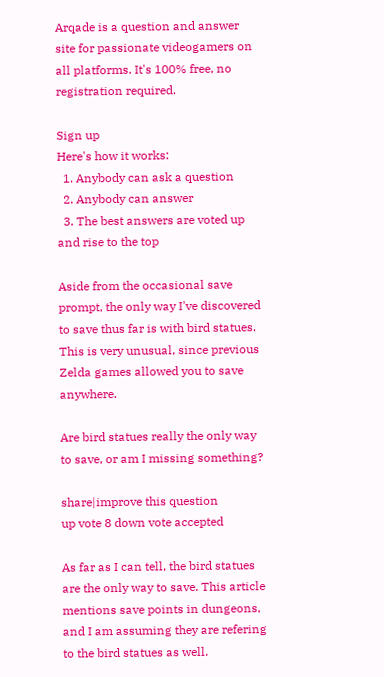Arqade is a question and answer site for passionate videogamers on all platforms. It's 100% free, no registration required.

Sign up
Here's how it works:
  1. Anybody can ask a question
  2. Anybody can answer
  3. The best answers are voted up and rise to the top

Aside from the occasional save prompt, the only way I've discovered to save thus far is with bird statues. This is very unusual, since previous Zelda games allowed you to save anywhere.

Are bird statues really the only way to save, or am I missing something?

share|improve this question
up vote 8 down vote accepted

As far as I can tell, the bird statues are the only way to save. This article mentions save points in dungeons, and I am assuming they are refering to the bird statues as well.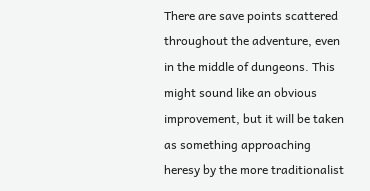There are save points scattered throughout the adventure, even in the middle of dungeons. This might sound like an obvious improvement, but it will be taken as something approaching heresy by the more traditionalist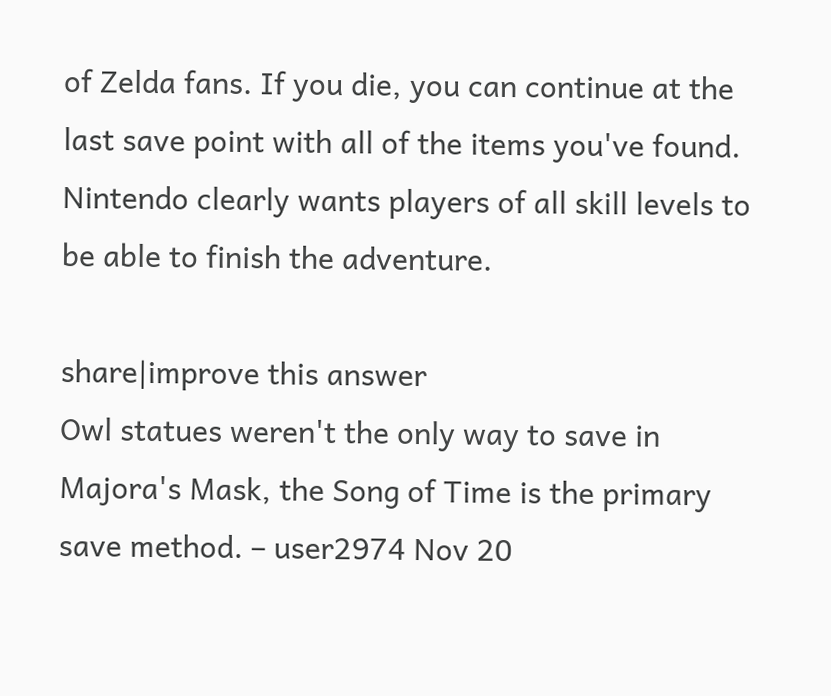of Zelda fans. If you die, you can continue at the last save point with all of the items you've found. Nintendo clearly wants players of all skill levels to be able to finish the adventure.

share|improve this answer
Owl statues weren't the only way to save in Majora's Mask, the Song of Time is the primary save method. – user2974 Nov 20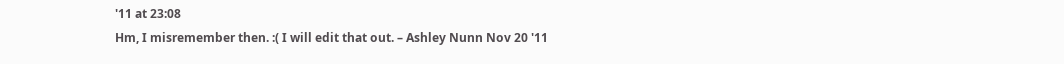'11 at 23:08
Hm, I misremember then. :( I will edit that out. – Ashley Nunn Nov 20 '11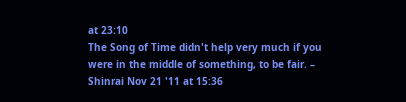at 23:10
The Song of Time didn't help very much if you were in the middle of something, to be fair. – Shinrai Nov 21 '11 at 15:36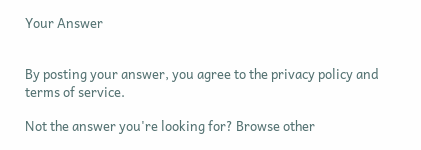Your Answer


By posting your answer, you agree to the privacy policy and terms of service.

Not the answer you're looking for? Browse other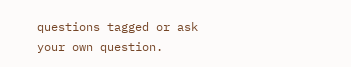questions tagged or ask your own question.